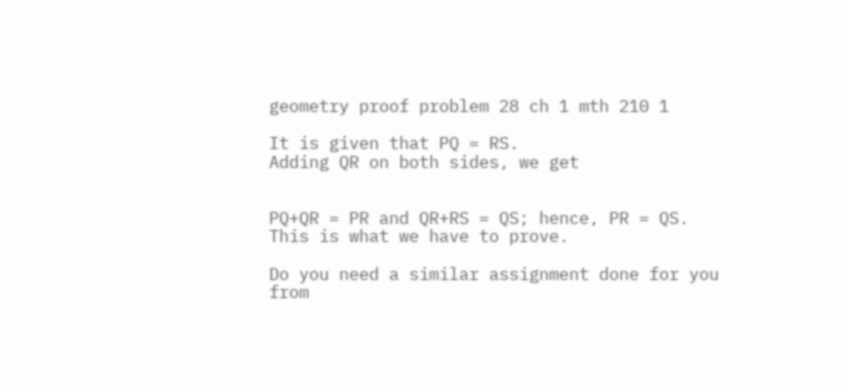geometry proof problem 28 ch 1 mth 210 1

It is given that PQ = RS.
Adding QR on both sides, we get


PQ+QR = PR and QR+RS = QS; hence, PR = QS. This is what we have to prove.

Do you need a similar assignment done for you from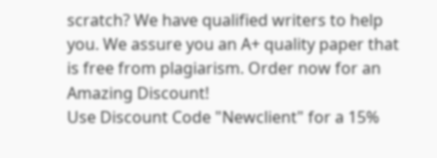scratch? We have qualified writers to help you. We assure you an A+ quality paper that is free from plagiarism. Order now for an Amazing Discount!
Use Discount Code "Newclient" for a 15%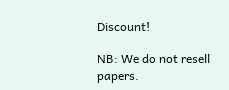Discount!

NB: We do not resell papers.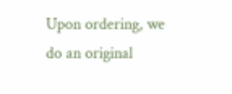Upon ordering, we do an original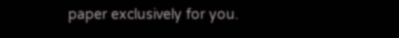paper exclusively for you.